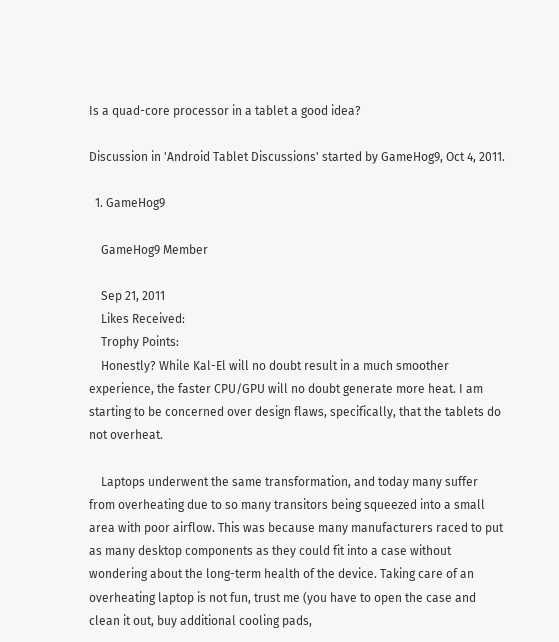Is a quad-core processor in a tablet a good idea?

Discussion in 'Android Tablet Discussions' started by GameHog9, Oct 4, 2011.

  1. GameHog9

    GameHog9 Member

    Sep 21, 2011
    Likes Received:
    Trophy Points:
    Honestly? While Kal-El will no doubt result in a much smoother experience, the faster CPU/GPU will no doubt generate more heat. I am starting to be concerned over design flaws, specifically, that the tablets do not overheat.

    Laptops underwent the same transformation, and today many suffer from overheating due to so many transitors being squeezed into a small area with poor airflow. This was because many manufacturers raced to put as many desktop components as they could fit into a case without wondering about the long-term health of the device. Taking care of an overheating laptop is not fun, trust me (you have to open the case and clean it out, buy additional cooling pads,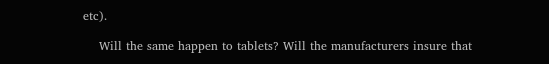etc).

    Will the same happen to tablets? Will the manufacturers insure that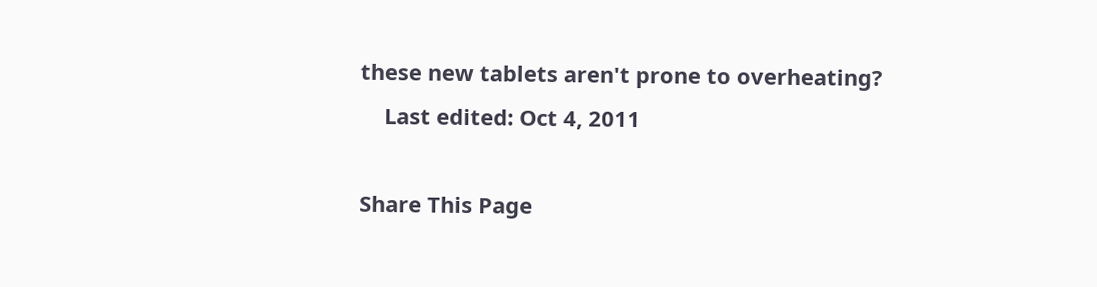these new tablets aren't prone to overheating?
    Last edited: Oct 4, 2011

Share This Page